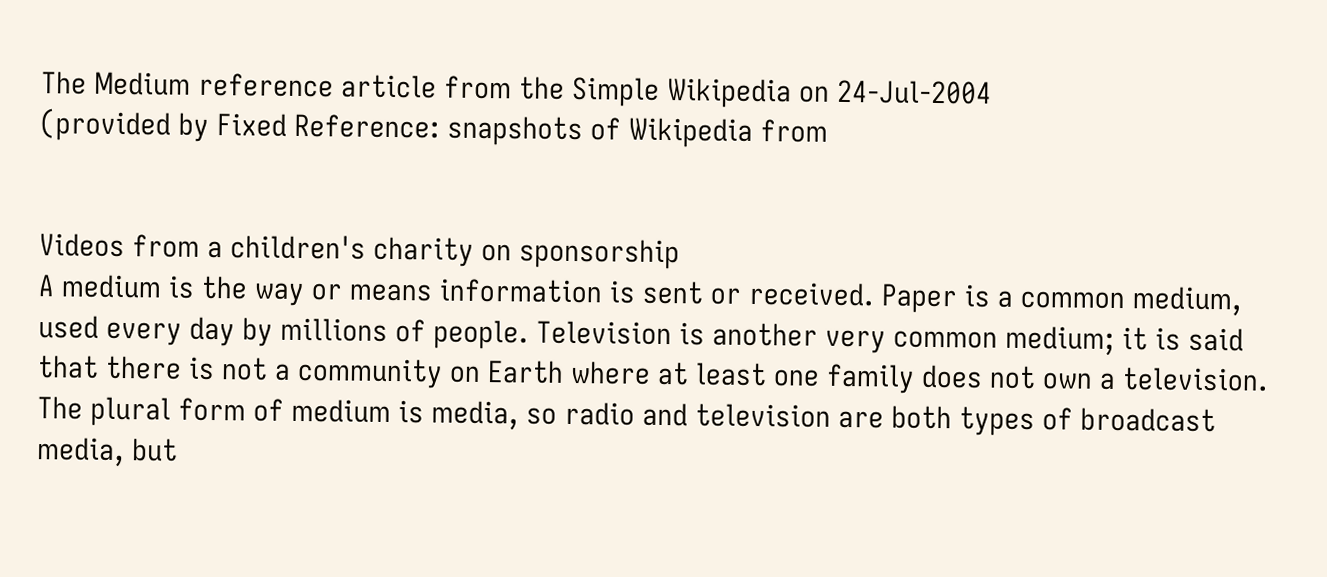The Medium reference article from the Simple Wikipedia on 24-Jul-2004
(provided by Fixed Reference: snapshots of Wikipedia from


Videos from a children's charity on sponsorship
A medium is the way or means information is sent or received. Paper is a common medium, used every day by millions of people. Television is another very common medium; it is said that there is not a community on Earth where at least one family does not own a television. The plural form of medium is media, so radio and television are both types of broadcast media, but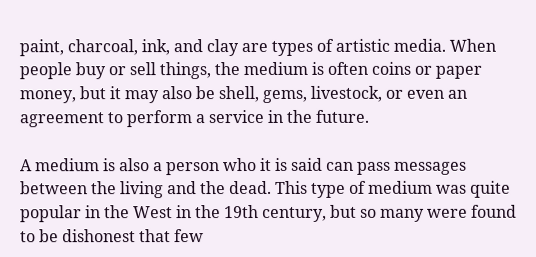paint, charcoal, ink, and clay are types of artistic media. When people buy or sell things, the medium is often coins or paper money, but it may also be shell, gems, livestock, or even an agreement to perform a service in the future.

A medium is also a person who it is said can pass messages between the living and the dead. This type of medium was quite popular in the West in the 19th century, but so many were found to be dishonest that few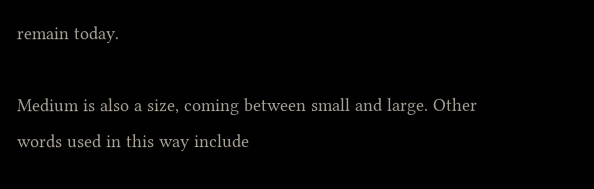remain today.

Medium is also a size, coming between small and large. Other words used in this way include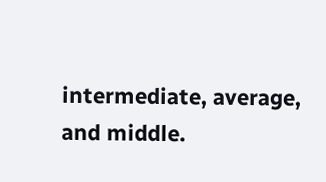intermediate, average, and middle.